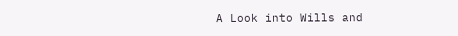A Look into Wills and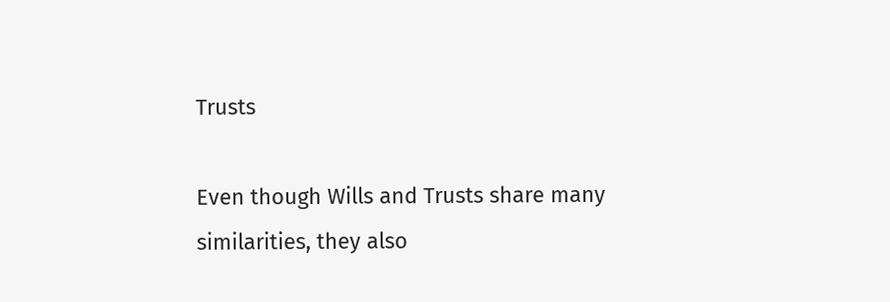Trusts

Even though Wills and Trusts share many similarities, they also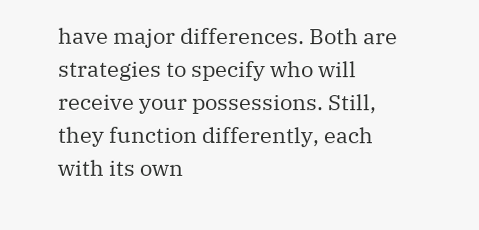have major differences. Both are strategies to specify who will receive your possessions. Still, they function differently, each with its own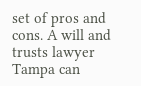set of pros and cons. A will and trusts lawyer Tampa can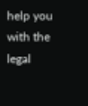help you with the legal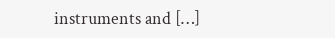instruments and […]